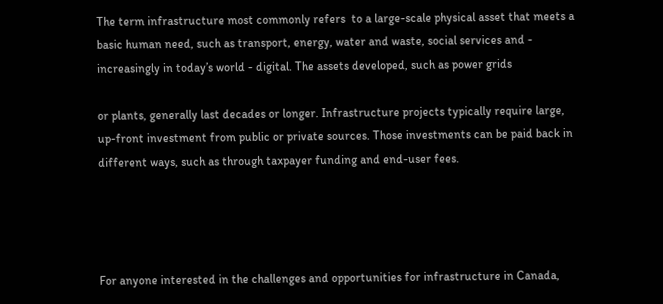The term infrastructure most commonly refers  to a large-scale physical asset that meets a basic human need, such as transport, energy, water and waste, social services and - increasingly in today’s world - digital. The assets developed, such as power grids

or plants, generally last decades or longer. Infrastructure projects typically require large, up-front investment from public or private sources. Those investments can be paid back in different ways, such as through taxpayer funding and end-user fees.




For anyone interested in the challenges and opportunities for infrastructure in Canada,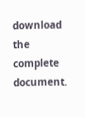download the complete document.